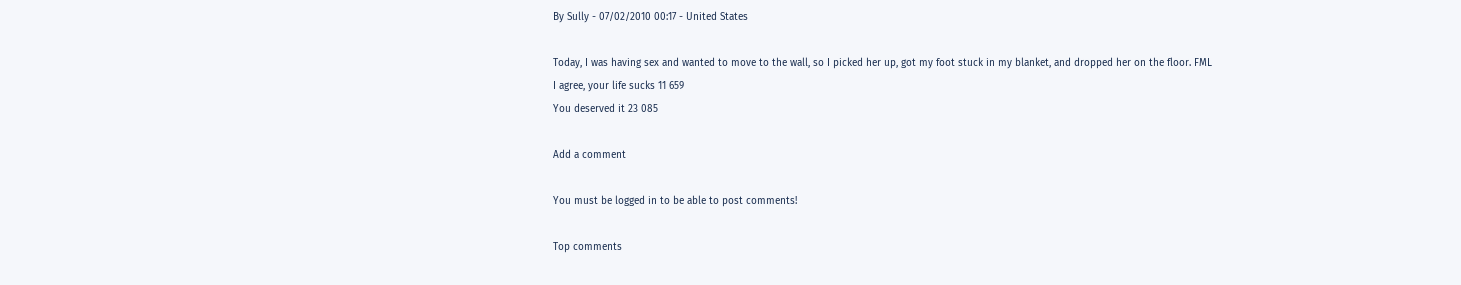By Sully - 07/02/2010 00:17 - United States

Today, I was having sex and wanted to move to the wall, so I picked her up, got my foot stuck in my blanket, and dropped her on the floor. FML
I agree, your life sucks 11 659
You deserved it 23 085

Add a comment

You must be logged in to be able to post comments!

Top comments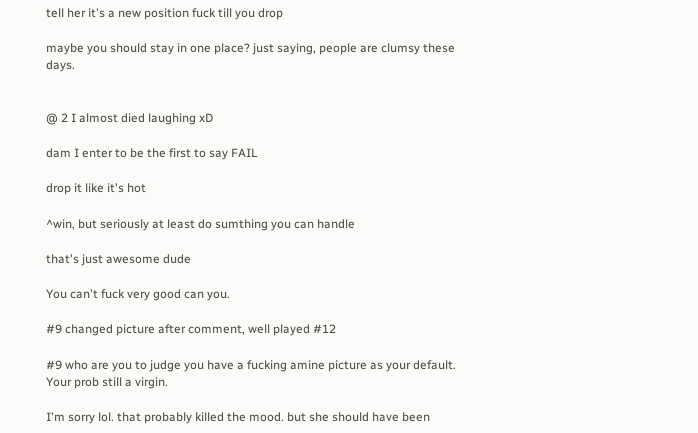tell her it's a new position fuck till you drop

maybe you should stay in one place? just saying, people are clumsy these days.


@ 2 I almost died laughing xD

dam I enter to be the first to say FAIL

drop it like it's hot

^win, but seriously at least do sumthing you can handle

that's just awesome dude

You can't fuck very good can you.

#9 changed picture after comment, well played #12

#9 who are you to judge you have a fucking amine picture as your default. Your prob still a virgin.

I'm sorry lol. that probably killed the mood. but she should have been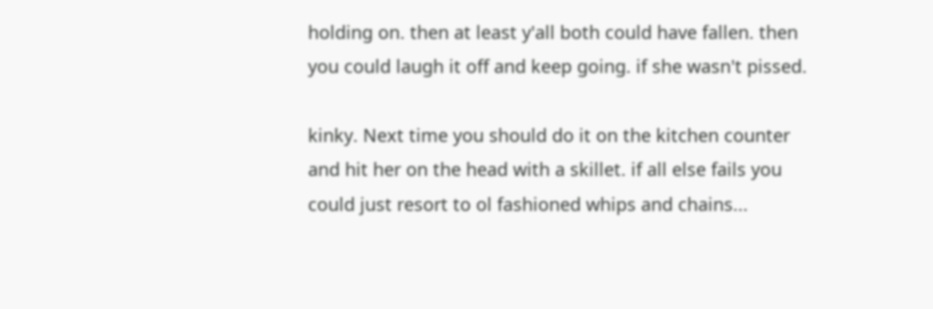holding on. then at least y'all both could have fallen. then you could laugh it off and keep going. if she wasn't pissed.

kinky. Next time you should do it on the kitchen counter and hit her on the head with a skillet. if all else fails you could just resort to ol fashioned whips and chains...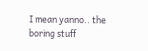I mean yanno.. the boring stuff